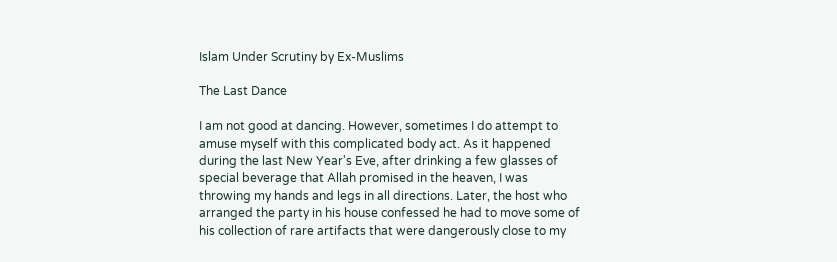Islam Under Scrutiny by Ex-Muslims

The Last Dance

I am not good at dancing. However, sometimes I do attempt to amuse myself with this complicated body act. As it happened during the last New Year's Eve, after drinking a few glasses of special beverage that Allah promised in the heaven, I was throwing my hands and legs in all directions. Later, the host who arranged the party in his house confessed he had to move some of his collection of rare artifacts that were dangerously close to my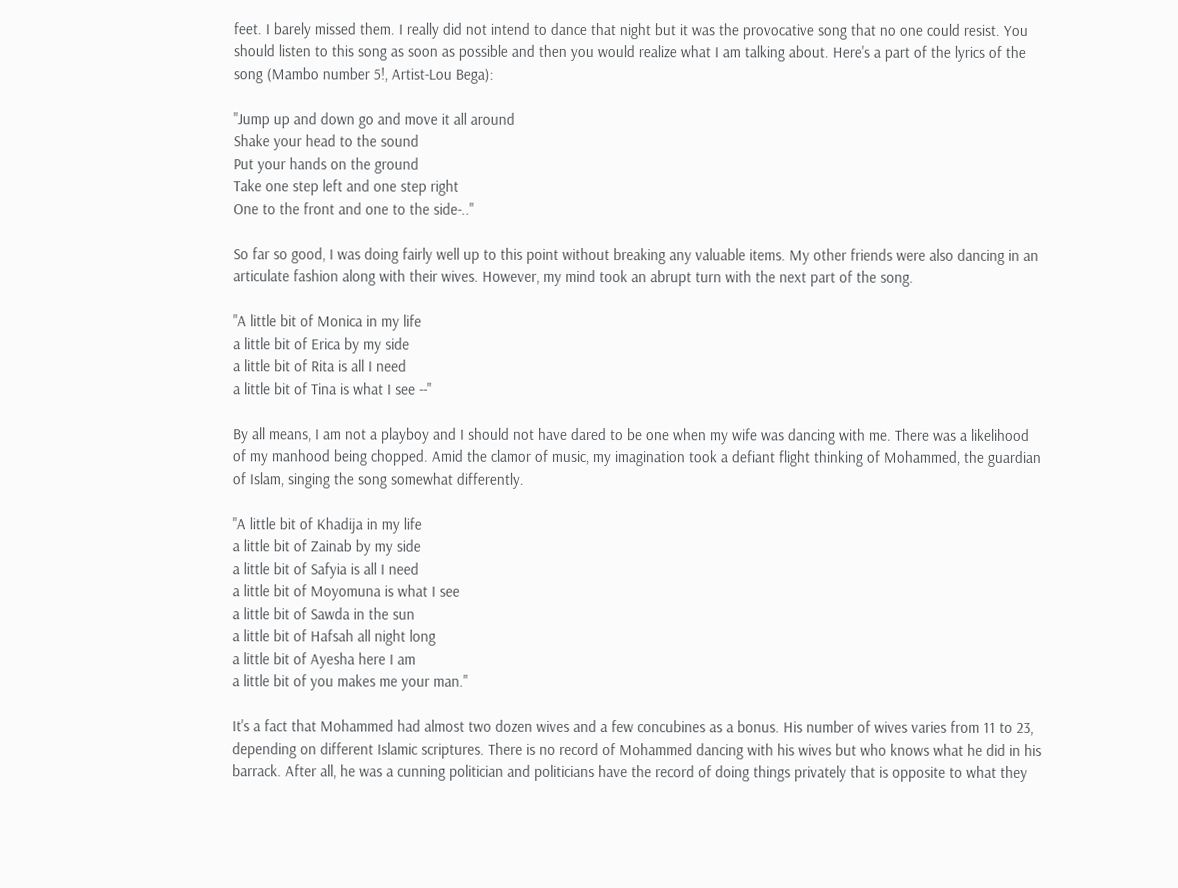feet. I barely missed them. I really did not intend to dance that night but it was the provocative song that no one could resist. You should listen to this song as soon as possible and then you would realize what I am talking about. Here's a part of the lyrics of the song (Mambo number 5!, Artist-Lou Bega):

"Jump up and down go and move it all around
Shake your head to the sound
Put your hands on the ground
Take one step left and one step right
One to the front and one to the side-.."

So far so good, I was doing fairly well up to this point without breaking any valuable items. My other friends were also dancing in an articulate fashion along with their wives. However, my mind took an abrupt turn with the next part of the song.

"A little bit of Monica in my life
a little bit of Erica by my side
a little bit of Rita is all I need
a little bit of Tina is what I see --"

By all means, I am not a playboy and I should not have dared to be one when my wife was dancing with me. There was a likelihood of my manhood being chopped. Amid the clamor of music, my imagination took a defiant flight thinking of Mohammed, the guardian of Islam, singing the song somewhat differently.

"A little bit of Khadija in my life
a little bit of Zainab by my side
a little bit of Safyia is all I need
a little bit of Moyomuna is what I see
a little bit of Sawda in the sun
a little bit of Hafsah all night long
a little bit of Ayesha here I am
a little bit of you makes me your man."

It's a fact that Mohammed had almost two dozen wives and a few concubines as a bonus. His number of wives varies from 11 to 23, depending on different Islamic scriptures. There is no record of Mohammed dancing with his wives but who knows what he did in his barrack. After all, he was a cunning politician and politicians have the record of doing things privately that is opposite to what they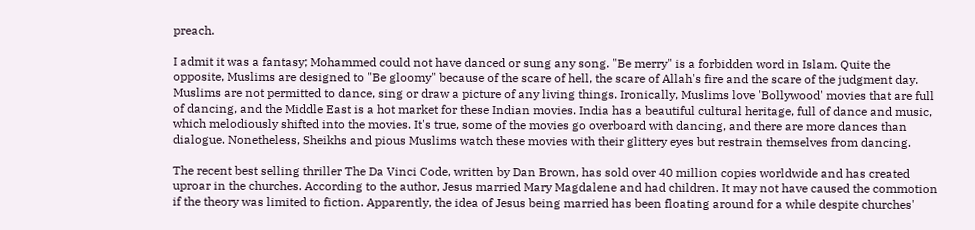preach.

I admit it was a fantasy; Mohammed could not have danced or sung any song. "Be merry" is a forbidden word in Islam. Quite the opposite, Muslims are designed to "Be gloomy" because of the scare of hell, the scare of Allah's fire and the scare of the judgment day. Muslims are not permitted to dance, sing or draw a picture of any living things. Ironically, Muslims love 'Bollywood' movies that are full of dancing, and the Middle East is a hot market for these Indian movies. India has a beautiful cultural heritage, full of dance and music, which melodiously shifted into the movies. It's true, some of the movies go overboard with dancing, and there are more dances than dialogue. Nonetheless, Sheikhs and pious Muslims watch these movies with their glittery eyes but restrain themselves from dancing.

The recent best selling thriller The Da Vinci Code, written by Dan Brown, has sold over 40 million copies worldwide and has created uproar in the churches. According to the author, Jesus married Mary Magdalene and had children. It may not have caused the commotion if the theory was limited to fiction. Apparently, the idea of Jesus being married has been floating around for a while despite churches'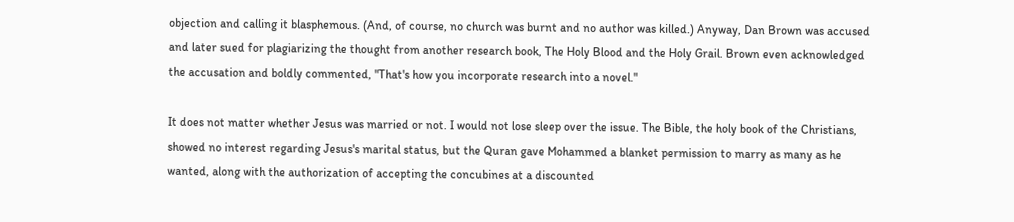objection and calling it blasphemous. (And, of course, no church was burnt and no author was killed.) Anyway, Dan Brown was accused and later sued for plagiarizing the thought from another research book, The Holy Blood and the Holy Grail. Brown even acknowledged the accusation and boldly commented, "That's how you incorporate research into a novel."

It does not matter whether Jesus was married or not. I would not lose sleep over the issue. The Bible, the holy book of the Christians, showed no interest regarding Jesus's marital status, but the Quran gave Mohammed a blanket permission to marry as many as he wanted, along with the authorization of accepting the concubines at a discounted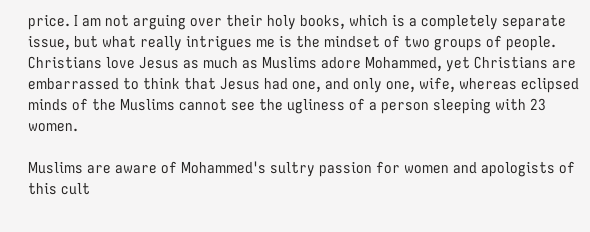price. I am not arguing over their holy books, which is a completely separate issue, but what really intrigues me is the mindset of two groups of people. Christians love Jesus as much as Muslims adore Mohammed, yet Christians are embarrassed to think that Jesus had one, and only one, wife, whereas eclipsed minds of the Muslims cannot see the ugliness of a person sleeping with 23 women.

Muslims are aware of Mohammed's sultry passion for women and apologists of this cult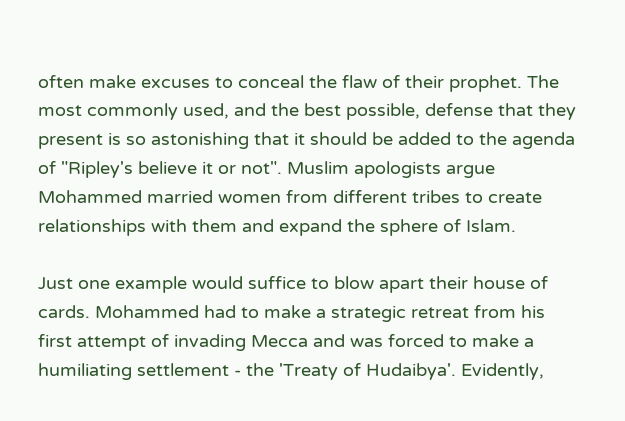often make excuses to conceal the flaw of their prophet. The most commonly used, and the best possible, defense that they present is so astonishing that it should be added to the agenda of "Ripley's believe it or not". Muslim apologists argue Mohammed married women from different tribes to create relationships with them and expand the sphere of Islam.

Just one example would suffice to blow apart their house of cards. Mohammed had to make a strategic retreat from his first attempt of invading Mecca and was forced to make a humiliating settlement - the 'Treaty of Hudaibya'. Evidently,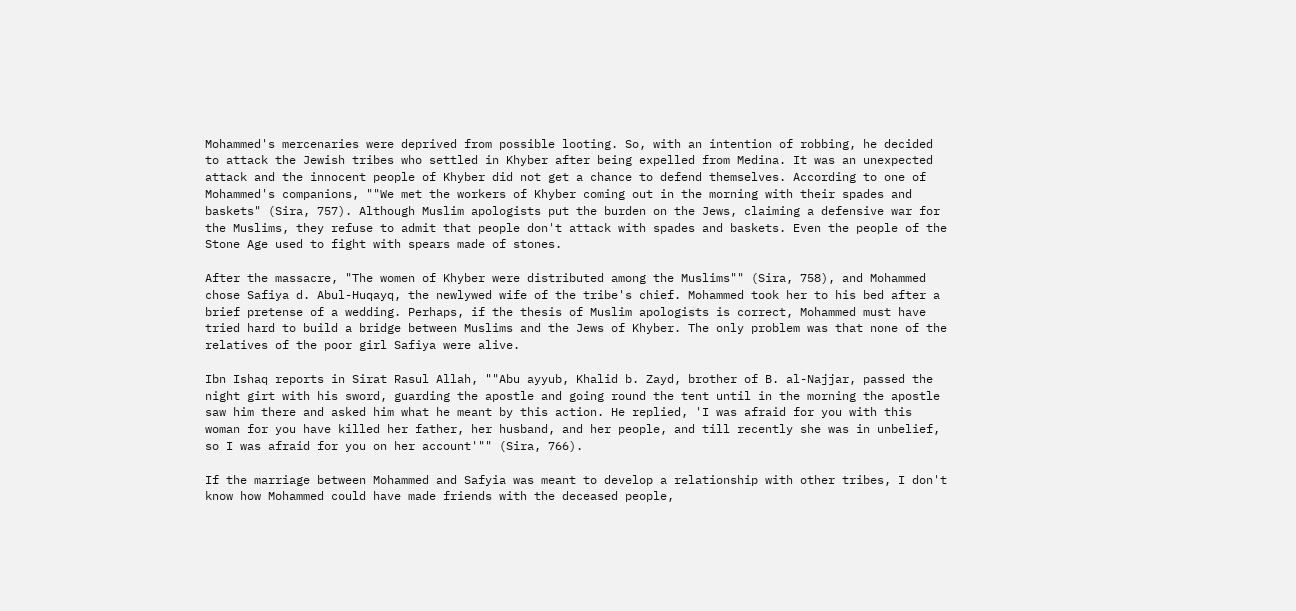Mohammed's mercenaries were deprived from possible looting. So, with an intention of robbing, he decided to attack the Jewish tribes who settled in Khyber after being expelled from Medina. It was an unexpected attack and the innocent people of Khyber did not get a chance to defend themselves. According to one of Mohammed's companions, ""We met the workers of Khyber coming out in the morning with their spades and baskets" (Sira, 757). Although Muslim apologists put the burden on the Jews, claiming a defensive war for the Muslims, they refuse to admit that people don't attack with spades and baskets. Even the people of the Stone Age used to fight with spears made of stones.

After the massacre, "The women of Khyber were distributed among the Muslims"" (Sira, 758), and Mohammed chose Safiya d. Abul-Huqayq, the newlywed wife of the tribe's chief. Mohammed took her to his bed after a brief pretense of a wedding. Perhaps, if the thesis of Muslim apologists is correct, Mohammed must have tried hard to build a bridge between Muslims and the Jews of Khyber. The only problem was that none of the relatives of the poor girl Safiya were alive.

Ibn Ishaq reports in Sirat Rasul Allah, ""Abu ayyub, Khalid b. Zayd, brother of B. al-Najjar, passed the night girt with his sword, guarding the apostle and going round the tent until in the morning the apostle saw him there and asked him what he meant by this action. He replied, 'I was afraid for you with this woman for you have killed her father, her husband, and her people, and till recently she was in unbelief, so I was afraid for you on her account'"" (Sira, 766).

If the marriage between Mohammed and Safyia was meant to develop a relationship with other tribes, I don't know how Mohammed could have made friends with the deceased people,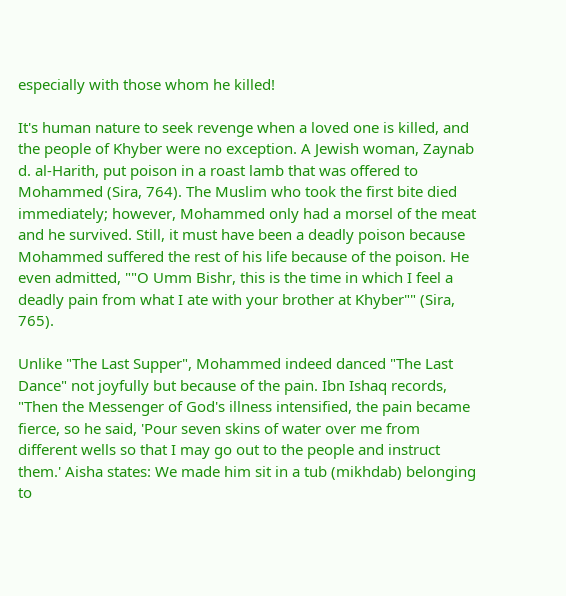especially with those whom he killed!

It's human nature to seek revenge when a loved one is killed, and the people of Khyber were no exception. A Jewish woman, Zaynab d. al-Harith, put poison in a roast lamb that was offered to Mohammed (Sira, 764). The Muslim who took the first bite died immediately; however, Mohammed only had a morsel of the meat and he survived. Still, it must have been a deadly poison because Mohammed suffered the rest of his life because of the poison. He even admitted, ""O Umm Bishr, this is the time in which I feel a deadly pain from what I ate with your brother at Khyber"" (Sira, 765).

Unlike "The Last Supper", Mohammed indeed danced "The Last Dance" not joyfully but because of the pain. Ibn Ishaq records, "Then the Messenger of God's illness intensified, the pain became fierce, so he said, 'Pour seven skins of water over me from different wells so that I may go out to the people and instruct them.' Aisha states: We made him sit in a tub (mikhdab) belonging to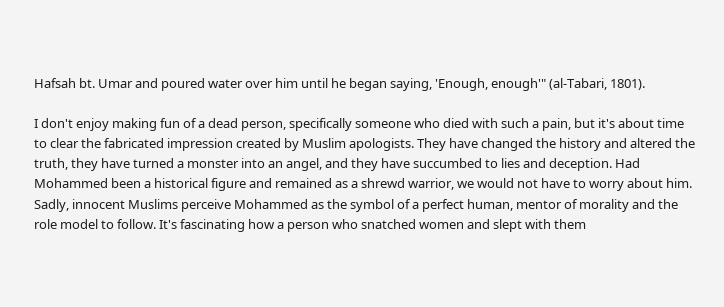Hafsah bt. Umar and poured water over him until he began saying, 'Enough, enough'" (al-Tabari, 1801).

I don't enjoy making fun of a dead person, specifically someone who died with such a pain, but it's about time to clear the fabricated impression created by Muslim apologists. They have changed the history and altered the truth, they have turned a monster into an angel, and they have succumbed to lies and deception. Had Mohammed been a historical figure and remained as a shrewd warrior, we would not have to worry about him. Sadly, innocent Muslims perceive Mohammed as the symbol of a perfect human, mentor of morality and the role model to follow. It's fascinating how a person who snatched women and slept with them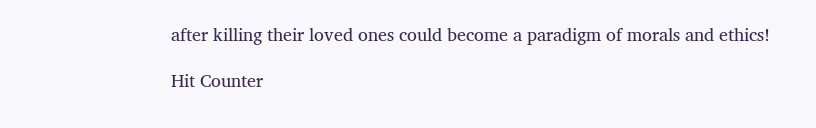after killing their loved ones could become a paradigm of morals and ethics!

Hit Counter